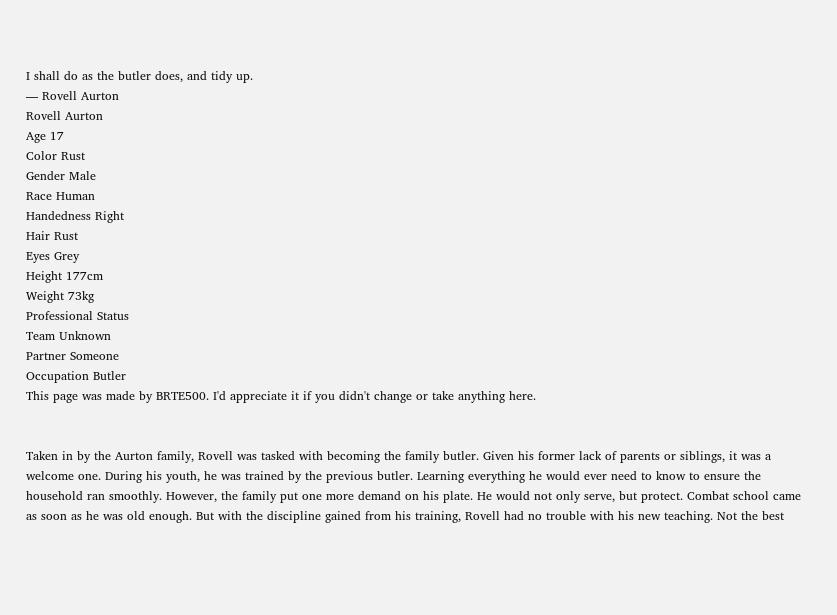I shall do as the butler does, and tidy up.
— Rovell Aurton
Rovell Aurton
Age 17
Color Rust
Gender Male
Race Human
Handedness Right
Hair Rust
Eyes Grey
Height 177cm
Weight 73kg
Professional Status
Team Unknown
Partner Someone
Occupation Butler
This page was made by BRTE500. I'd appreciate it if you didn't change or take anything here.


Taken in by the Aurton family, Rovell was tasked with becoming the family butler. Given his former lack of parents or siblings, it was a welcome one. During his youth, he was trained by the previous butler. Learning everything he would ever need to know to ensure the household ran smoothly. However, the family put one more demand on his plate. He would not only serve, but protect. Combat school came as soon as he was old enough. But with the discipline gained from his training, Rovell had no trouble with his new teaching. Not the best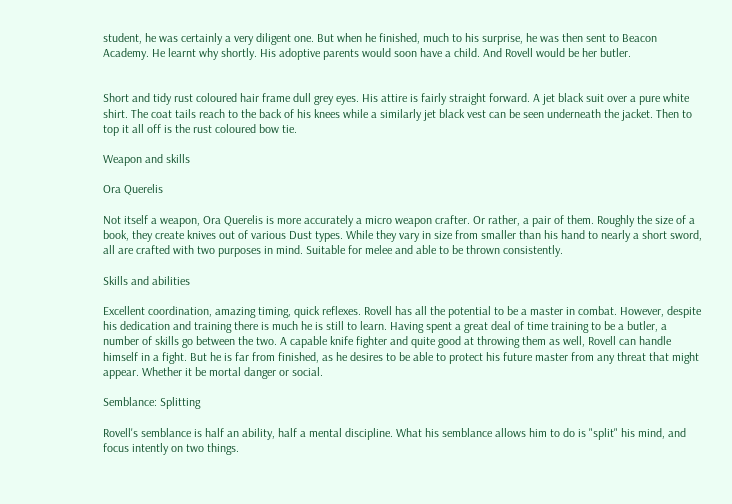student, he was certainly a very diligent one. But when he finished, much to his surprise, he was then sent to Beacon Academy. He learnt why shortly. His adoptive parents would soon have a child. And Rovell would be her butler.


Short and tidy rust coloured hair frame dull grey eyes. His attire is fairly straight forward. A jet black suit over a pure white shirt. The coat tails reach to the back of his knees while a similarly jet black vest can be seen underneath the jacket. Then to top it all off is the rust coloured bow tie.

Weapon and skills

Ora Querelis

Not itself a weapon, Ora Querelis is more accurately a micro weapon crafter. Or rather, a pair of them. Roughly the size of a book, they create knives out of various Dust types. While they vary in size from smaller than his hand to nearly a short sword, all are crafted with two purposes in mind. Suitable for melee and able to be thrown consistently.

Skills and abilities

Excellent coordination, amazing timing, quick reflexes. Rovell has all the potential to be a master in combat. However, despite his dedication and training there is much he is still to learn. Having spent a great deal of time training to be a butler, a number of skills go between the two. A capable knife fighter and quite good at throwing them as well, Rovell can handle himself in a fight. But he is far from finished, as he desires to be able to protect his future master from any threat that might appear. Whether it be mortal danger or social.

Semblance: Splitting

Rovell's semblance is half an ability, half a mental discipline. What his semblance allows him to do is "split" his mind, and focus intently on two things.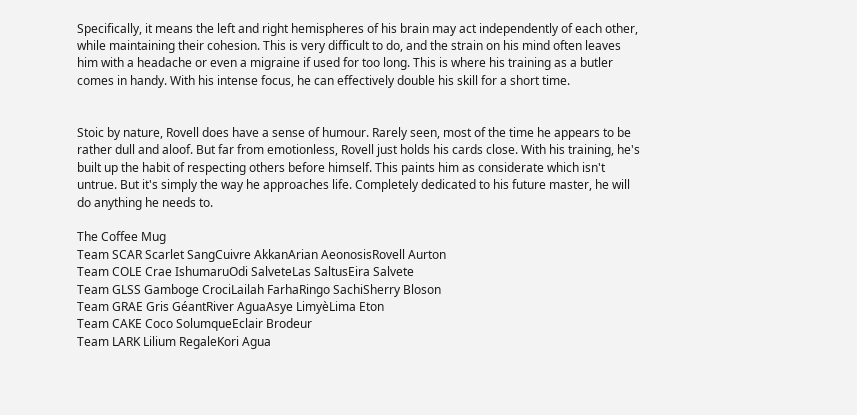Specifically, it means the left and right hemispheres of his brain may act independently of each other, while maintaining their cohesion. This is very difficult to do, and the strain on his mind often leaves him with a headache or even a migraine if used for too long. This is where his training as a butler comes in handy. With his intense focus, he can effectively double his skill for a short time.


Stoic by nature, Rovell does have a sense of humour. Rarely seen, most of the time he appears to be rather dull and aloof. But far from emotionless, Rovell just holds his cards close. With his training, he's built up the habit of respecting others before himself. This paints him as considerate which isn't untrue. But it's simply the way he approaches life. Completely dedicated to his future master, he will do anything he needs to.

The Coffee Mug
Team SCAR Scarlet SangCuivre AkkanArian AeonosisRovell Aurton
Team COLE Crae IshumaruOdi SalveteLas SaltusEira Salvete
Team GLSS Gamboge CrociLailah FarhaRingo SachiSherry Bloson
Team GRAE Gris GéantRiver AguaAsye LimyèLima Eton
Team CAKE Coco SolumqueEclair Brodeur
Team LARK Lilium RegaleKori Agua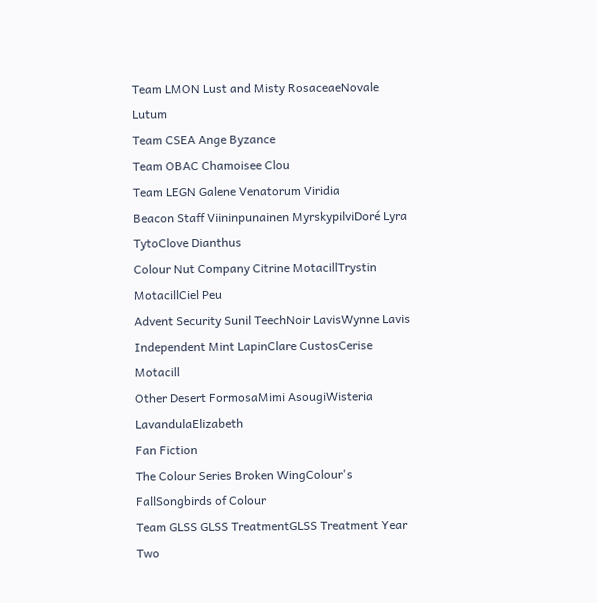Team LMON Lust and Misty RosaceaeNovale Lutum
Team CSEA Ange Byzance
Team OBAC Chamoisee Clou
Team LEGN Galene Venatorum Viridia
Beacon Staff Viininpunainen MyrskypilviDoré Lyra TytoClove Dianthus
Colour Nut Company Citrine MotacillTrystin MotacillCiel Peu
Advent Security Sunil TeechNoir LavisWynne Lavis
Independent Mint LapinClare CustosCerise Motacill
Other Desert FormosaMimi AsougiWisteria LavandulaElizabeth
Fan Fiction
The Colour Series Broken WingColour's FallSongbirds of Colour
Team GLSS GLSS TreatmentGLSS Treatment Year Two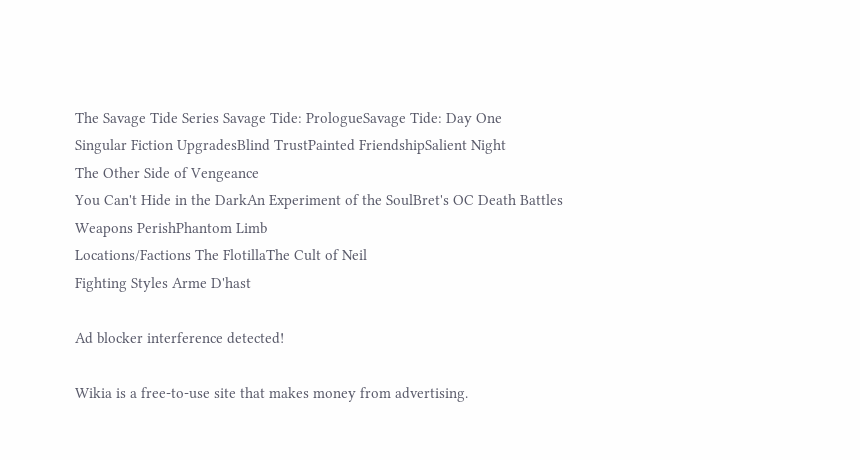The Savage Tide Series Savage Tide: PrologueSavage Tide: Day One
Singular Fiction UpgradesBlind TrustPainted FriendshipSalient Night
The Other Side of Vengeance
You Can't Hide in the DarkAn Experiment of the SoulBret's OC Death Battles
Weapons PerishPhantom Limb
Locations/Factions The FlotillaThe Cult of Neil
Fighting Styles Arme D'hast

Ad blocker interference detected!

Wikia is a free-to-use site that makes money from advertising.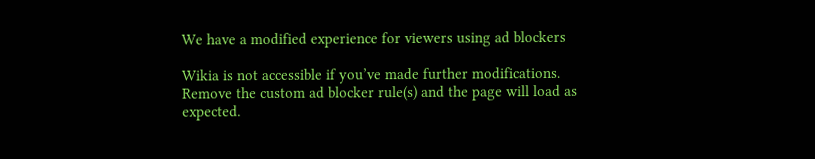We have a modified experience for viewers using ad blockers

Wikia is not accessible if you’ve made further modifications. Remove the custom ad blocker rule(s) and the page will load as expected.